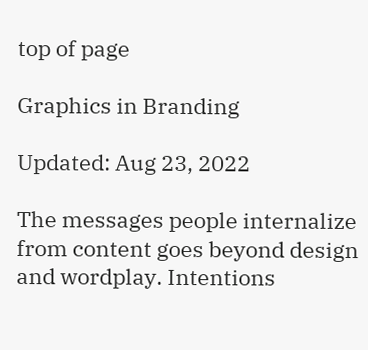top of page

Graphics in Branding

Updated: Aug 23, 2022

The messages people internalize from content goes beyond design and wordplay. Intentions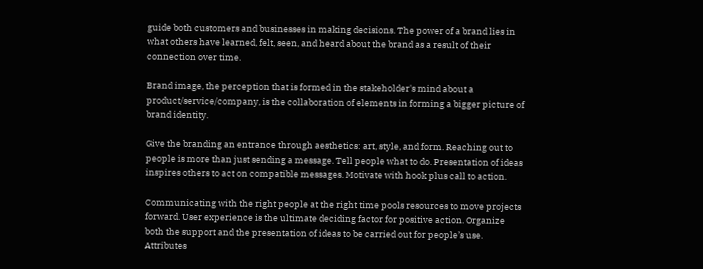guide both customers and businesses in making decisions. The power of a brand lies in what others have learned, felt, seen, and heard about the brand as a result of their connection over time.

Brand image, the perception that is formed in the stakeholder's mind about a product/service/company, is the collaboration of elements in forming a bigger picture of brand identity.

Give the branding an entrance through aesthetics: art, style, and form. Reaching out to people is more than just sending a message. Tell people what to do. Presentation of ideas inspires others to act on compatible messages. Motivate with hook plus call to action.

Communicating with the right people at the right time pools resources to move projects forward. User experience is the ultimate deciding factor for positive action. Organize both the support and the presentation of ideas to be carried out for people’s use. Attributes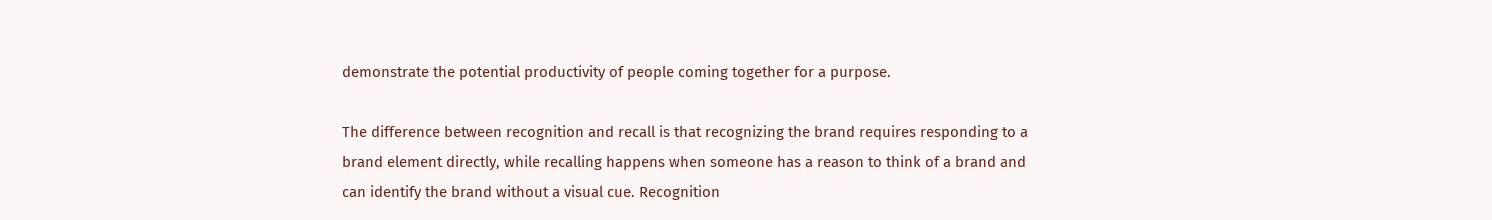demonstrate the potential productivity of people coming together for a purpose.

The difference between recognition and recall is that recognizing the brand requires responding to a brand element directly, while recalling happens when someone has a reason to think of a brand and can identify the brand without a visual cue. Recognition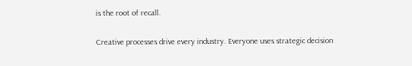is the root of recall.

Creative processes drive every industry. Everyone uses strategic decision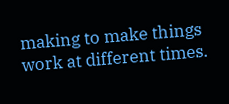making to make things work at different times.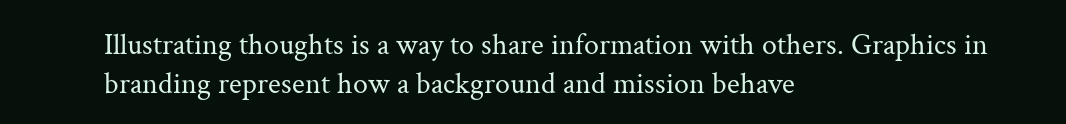Illustrating thoughts is a way to share information with others. Graphics in branding represent how a background and mission behave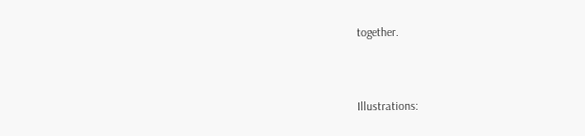together.


Illustrations: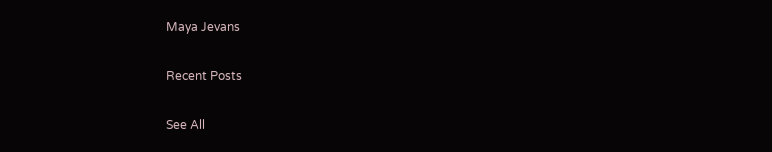Maya Jevans

Recent Posts

See All